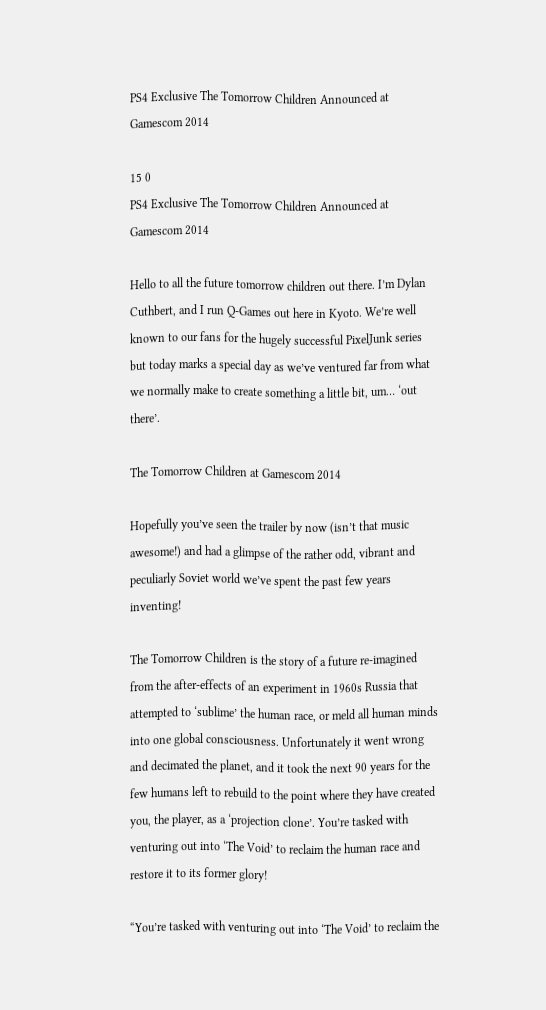PS4 Exclusive The Tomorrow Children Announced at Gamescom 2014

15 0
PS4 Exclusive The Tomorrow Children Announced at Gamescom 2014

Hello to all the future tomorrow children out there. I’m Dylan Cuthbert, and I run Q-Games out here in Kyoto. We’re well known to our fans for the hugely successful PixelJunk series but today marks a special day as we’ve ventured far from what we normally make to create something a little bit, um… ‘out there’.

The Tomorrow Children at Gamescom 2014

Hopefully you’ve seen the trailer by now (isn’t that music awesome!) and had a glimpse of the rather odd, vibrant and peculiarly Soviet world we’ve spent the past few years inventing!

The Tomorrow Children is the story of a future re-imagined from the after-effects of an experiment in 1960s Russia that attempted to ‘sublime’ the human race, or meld all human minds into one global consciousness. Unfortunately it went wrong and decimated the planet, and it took the next 90 years for the few humans left to rebuild to the point where they have created you, the player, as a ‘projection clone’. You’re tasked with venturing out into ‘The Void’ to reclaim the human race and restore it to its former glory!

“You’re tasked with venturing out into ‘The Void’ to reclaim the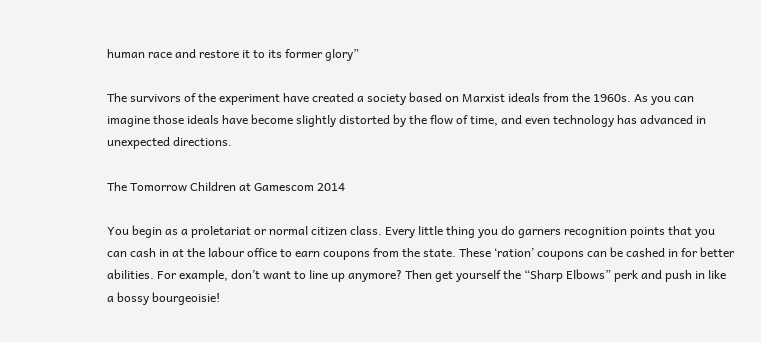human race and restore it to its former glory”

The survivors of the experiment have created a society based on Marxist ideals from the 1960s. As you can imagine those ideals have become slightly distorted by the flow of time, and even technology has advanced in unexpected directions.

The Tomorrow Children at Gamescom 2014

You begin as a proletariat or normal citizen class. Every little thing you do garners recognition points that you can cash in at the labour office to earn coupons from the state. These ‘ration’ coupons can be cashed in for better abilities. For example, don’t want to line up anymore? Then get yourself the “Sharp Elbows” perk and push in like a bossy bourgeoisie!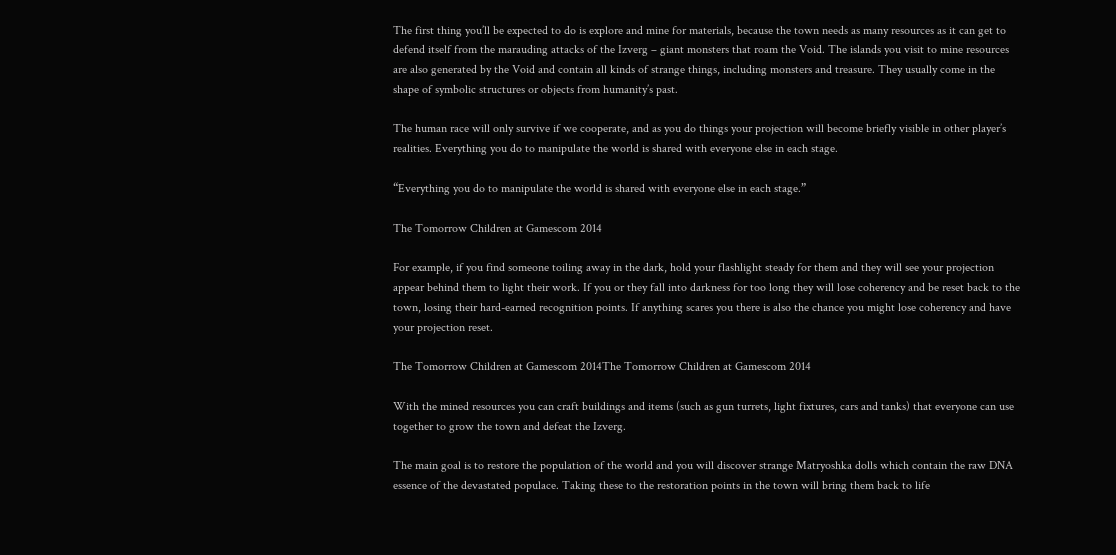The first thing you’ll be expected to do is explore and mine for materials, because the town needs as many resources as it can get to defend itself from the marauding attacks of the Izverg – giant monsters that roam the Void. The islands you visit to mine resources are also generated by the Void and contain all kinds of strange things, including monsters and treasure. They usually come in the shape of symbolic structures or objects from humanity’s past.

The human race will only survive if we cooperate, and as you do things your projection will become briefly visible in other player’s realities. Everything you do to manipulate the world is shared with everyone else in each stage.

“Everything you do to manipulate the world is shared with everyone else in each stage.”

The Tomorrow Children at Gamescom 2014

For example, if you find someone toiling away in the dark, hold your flashlight steady for them and they will see your projection appear behind them to light their work. If you or they fall into darkness for too long they will lose coherency and be reset back to the town, losing their hard-earned recognition points. If anything scares you there is also the chance you might lose coherency and have your projection reset.

The Tomorrow Children at Gamescom 2014The Tomorrow Children at Gamescom 2014

With the mined resources you can craft buildings and items (such as gun turrets, light fixtures, cars and tanks) that everyone can use together to grow the town and defeat the Izverg.

The main goal is to restore the population of the world and you will discover strange Matryoshka dolls which contain the raw DNA essence of the devastated populace. Taking these to the restoration points in the town will bring them back to life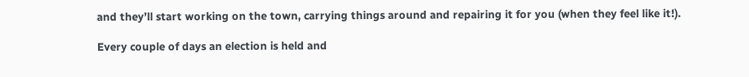and they’ll start working on the town, carrying things around and repairing it for you (when they feel like it!).

Every couple of days an election is held and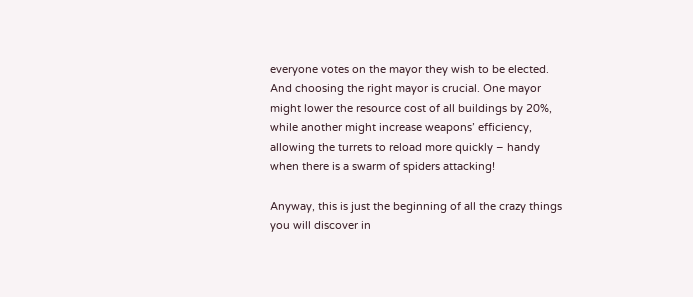everyone votes on the mayor they wish to be elected. And choosing the right mayor is crucial. One mayor might lower the resource cost of all buildings by 20%, while another might increase weapons’ efficiency, allowing the turrets to reload more quickly – handy when there is a swarm of spiders attacking!

Anyway, this is just the beginning of all the crazy things you will discover in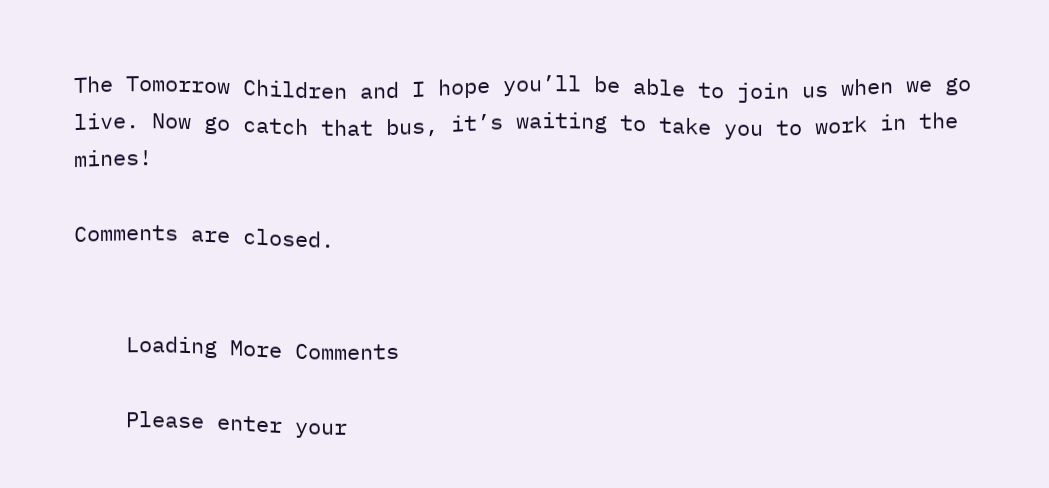The Tomorrow Children and I hope you’ll be able to join us when we go live. Now go catch that bus, it’s waiting to take you to work in the mines!

Comments are closed.


    Loading More Comments

    Please enter your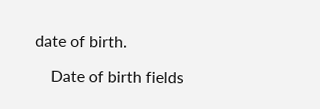date of birth.

    Date of birth fields